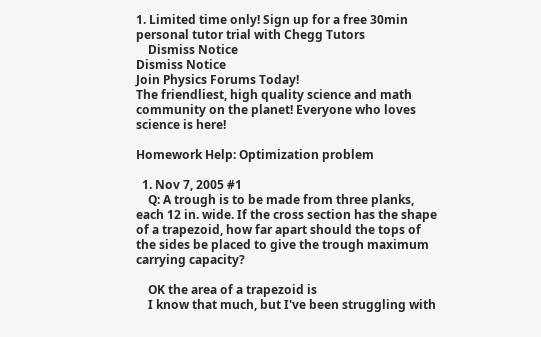1. Limited time only! Sign up for a free 30min personal tutor trial with Chegg Tutors
    Dismiss Notice
Dismiss Notice
Join Physics Forums Today!
The friendliest, high quality science and math community on the planet! Everyone who loves science is here!

Homework Help: Optimization problem

  1. Nov 7, 2005 #1
    Q: A trough is to be made from three planks, each 12 in. wide. If the cross section has the shape of a trapezoid, how far apart should the tops of the sides be placed to give the trough maximum carrying capacity?

    OK the area of a trapezoid is
    I know that much, but I've been struggling with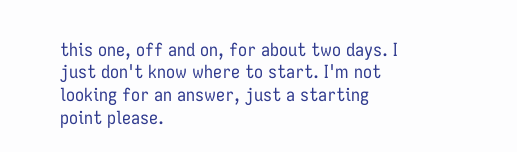this one, off and on, for about two days. I just don't know where to start. I'm not looking for an answer, just a starting point please.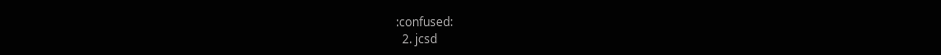:confused:
  2. jcsd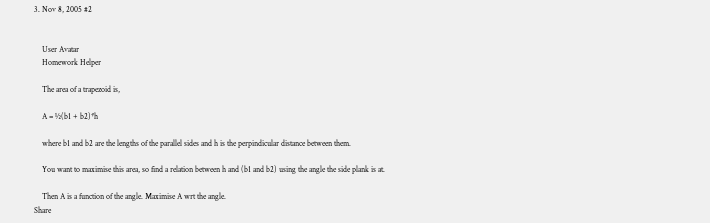3. Nov 8, 2005 #2


    User Avatar
    Homework Helper

    The area of a trapezoid is,

    A = ½(b1 + b2)*h

    where b1 and b2 are the lengths of the parallel sides and h is the perpindicular distance between them.

    You want to maximise this area, so find a relation between h and (b1 and b2) using the angle the side plank is at.

    Then A is a function of the angle. Maximise A wrt the angle.
Share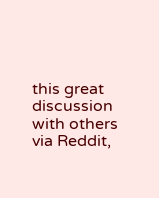this great discussion with others via Reddit,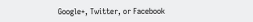Google+, Twitter, or Facebook